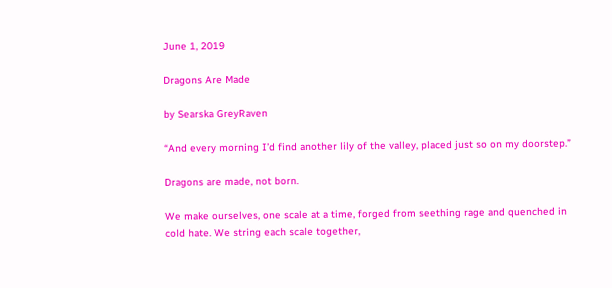June 1, 2019

Dragons Are Made

by Searska GreyRaven

“And every morning I’d find another lily of the valley, placed just so on my doorstep.”

Dragons are made, not born.

We make ourselves, one scale at a time, forged from seething rage and quenched in cold hate. We string each scale together,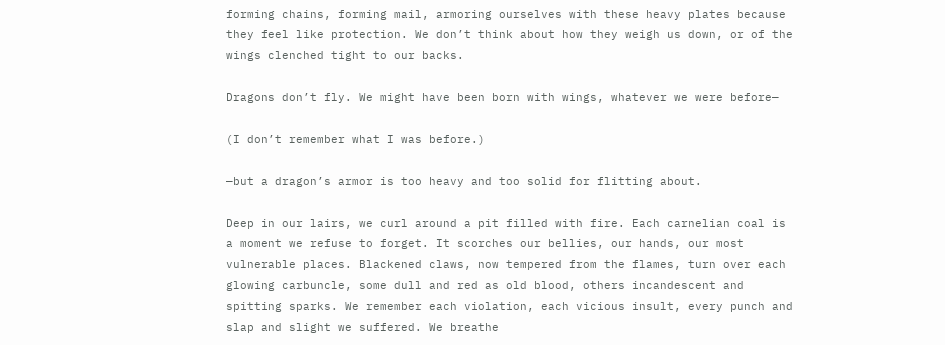forming chains, forming mail, armoring ourselves with these heavy plates because they feel like protection. We don’t think about how they weigh us down, or of the wings clenched tight to our backs.

Dragons don’t fly. We might have been born with wings, whatever we were before—

(I don’t remember what I was before.)

—but a dragon’s armor is too heavy and too solid for flitting about.

Deep in our lairs, we curl around a pit filled with fire. Each carnelian coal is a moment we refuse to forget. It scorches our bellies, our hands, our most vulnerable places. Blackened claws, now tempered from the flames, turn over each glowing carbuncle, some dull and red as old blood, others incandescent and spitting sparks. We remember each violation, each vicious insult, every punch and slap and slight we suffered. We breathe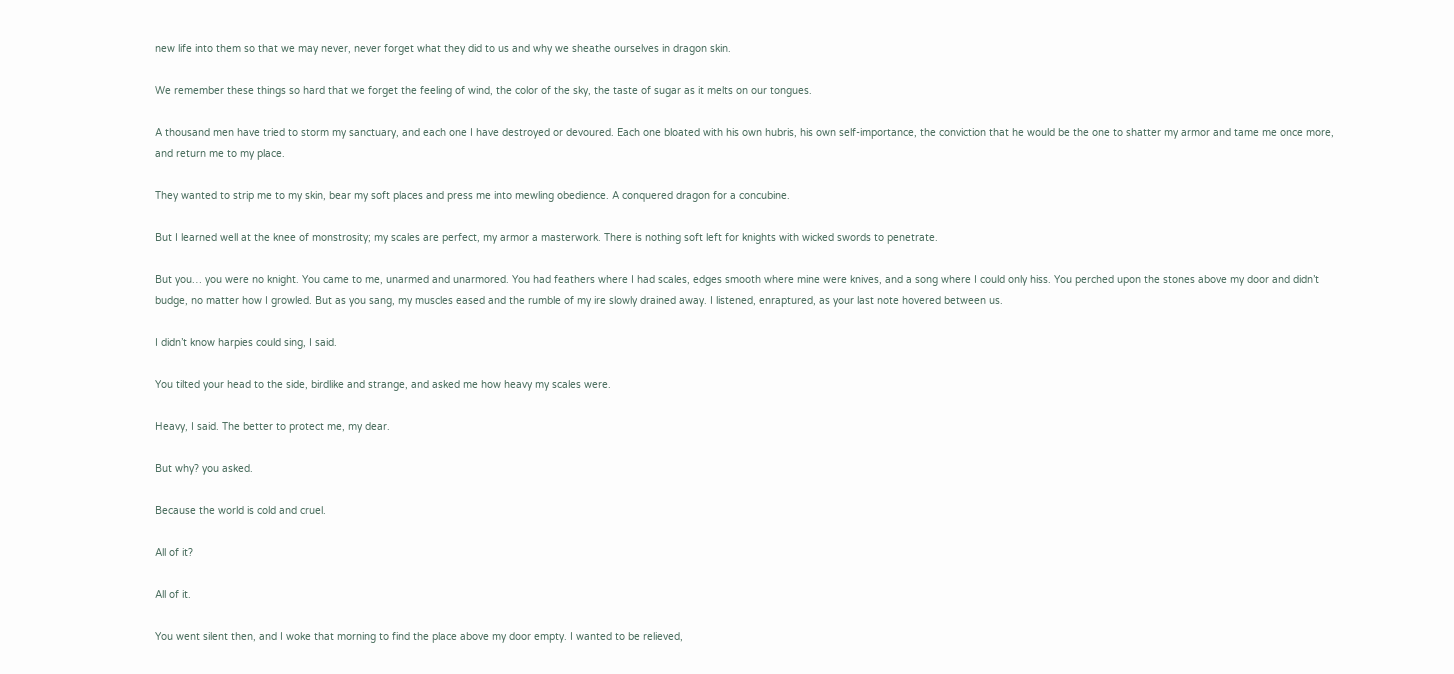new life into them so that we may never, never forget what they did to us and why we sheathe ourselves in dragon skin.

We remember these things so hard that we forget the feeling of wind, the color of the sky, the taste of sugar as it melts on our tongues.

A thousand men have tried to storm my sanctuary, and each one I have destroyed or devoured. Each one bloated with his own hubris, his own self-importance, the conviction that he would be the one to shatter my armor and tame me once more, and return me to my place.

They wanted to strip me to my skin, bear my soft places and press me into mewling obedience. A conquered dragon for a concubine.

But I learned well at the knee of monstrosity; my scales are perfect, my armor a masterwork. There is nothing soft left for knights with wicked swords to penetrate.

But you… you were no knight. You came to me, unarmed and unarmored. You had feathers where I had scales, edges smooth where mine were knives, and a song where I could only hiss. You perched upon the stones above my door and didn’t budge, no matter how I growled. But as you sang, my muscles eased and the rumble of my ire slowly drained away. I listened, enraptured, as your last note hovered between us.

I didn’t know harpies could sing, I said.

You tilted your head to the side, birdlike and strange, and asked me how heavy my scales were.

Heavy, I said. The better to protect me, my dear.

But why? you asked.

Because the world is cold and cruel.

All of it?

All of it.

You went silent then, and I woke that morning to find the place above my door empty. I wanted to be relieved,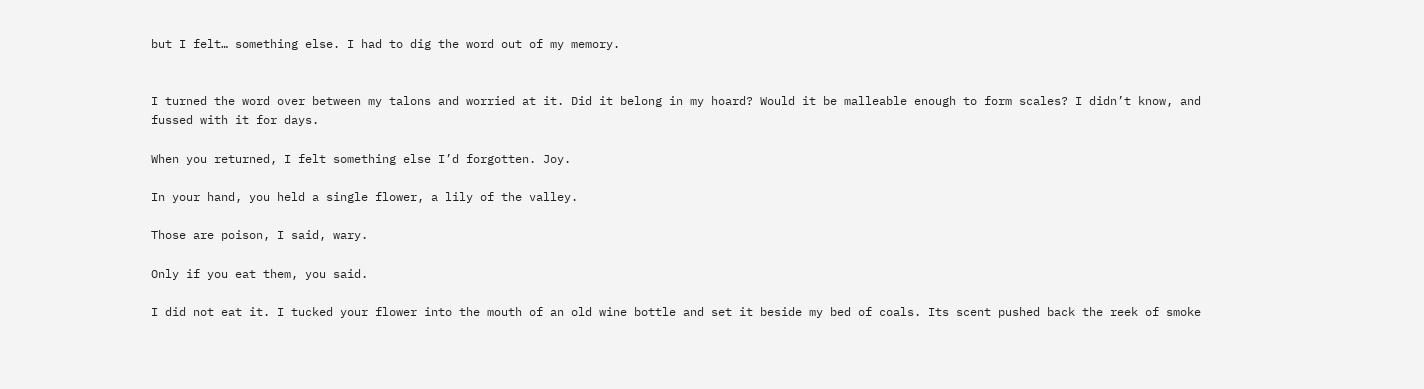but I felt… something else. I had to dig the word out of my memory.


I turned the word over between my talons and worried at it. Did it belong in my hoard? Would it be malleable enough to form scales? I didn’t know, and fussed with it for days.

When you returned, I felt something else I’d forgotten. Joy.

In your hand, you held a single flower, a lily of the valley.

Those are poison, I said, wary.

Only if you eat them, you said.

I did not eat it. I tucked your flower into the mouth of an old wine bottle and set it beside my bed of coals. Its scent pushed back the reek of smoke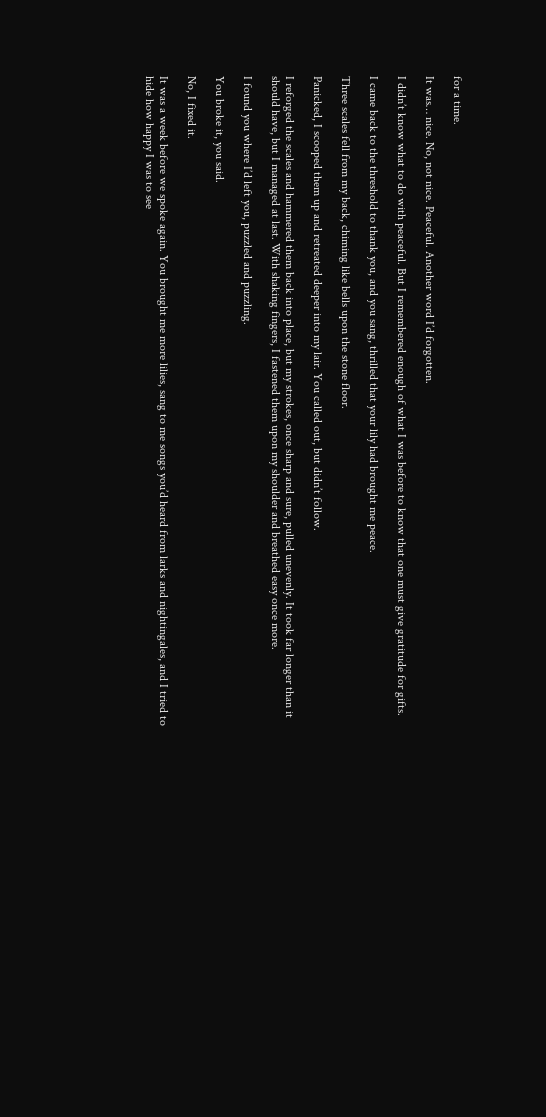for a time.

It was… nice. No, not nice. Peaceful. Another word I’d forgotten.

I didn’t know what to do with peaceful. But I remembered enough of what I was before to know that one must give gratitude for gifts.

I came back to the threshold to thank you, and you sang, thrilled that your lily had brought me peace.

Three scales fell from my back, chiming like bells upon the stone floor.

Panicked, I scooped them up and retreated deeper into my lair. You called out, but didn’t follow.

I reforged the scales and hammered them back into place, but my strokes, once sharp and sure, pulled unevenly. It took far longer than it should have, but I managed at last. With shaking fingers, I fastened them upon my shoulder and breathed easy once more.

I found you where I’d left you, puzzled and puzzling.

You broke it, you said.

No, I fixed it.

It was a week before we spoke again. You brought me more lilies, sang to me songs you’d heard from larks and nightingales, and I tried to hide how happy I was to see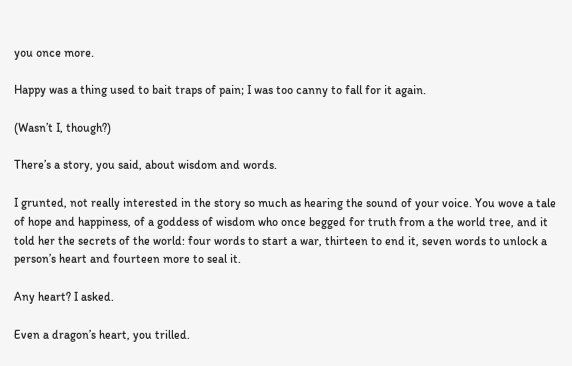you once more.

Happy was a thing used to bait traps of pain; I was too canny to fall for it again.

(Wasn’t I, though?)

There’s a story, you said, about wisdom and words.

I grunted, not really interested in the story so much as hearing the sound of your voice. You wove a tale of hope and happiness, of a goddess of wisdom who once begged for truth from a the world tree, and it told her the secrets of the world: four words to start a war, thirteen to end it, seven words to unlock a person’s heart and fourteen more to seal it.

Any heart? I asked.

Even a dragon’s heart, you trilled.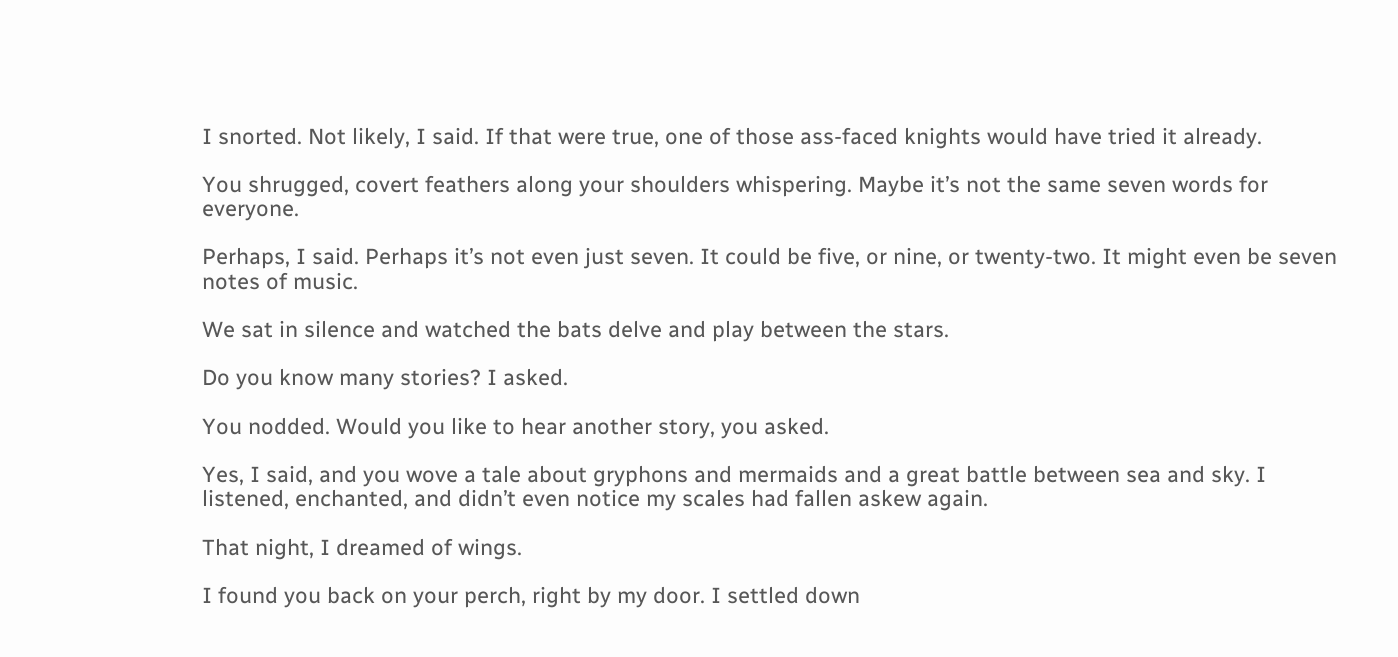I snorted. Not likely, I said. If that were true, one of those ass-faced knights would have tried it already.

You shrugged, covert feathers along your shoulders whispering. Maybe it’s not the same seven words for everyone.

Perhaps, I said. Perhaps it’s not even just seven. It could be five, or nine, or twenty-two. It might even be seven notes of music.

We sat in silence and watched the bats delve and play between the stars.

Do you know many stories? I asked.

You nodded. Would you like to hear another story, you asked.

Yes, I said, and you wove a tale about gryphons and mermaids and a great battle between sea and sky. I listened, enchanted, and didn’t even notice my scales had fallen askew again.

That night, I dreamed of wings.

I found you back on your perch, right by my door. I settled down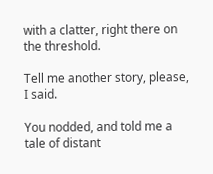with a clatter, right there on the threshold.

Tell me another story, please, I said.

You nodded, and told me a tale of distant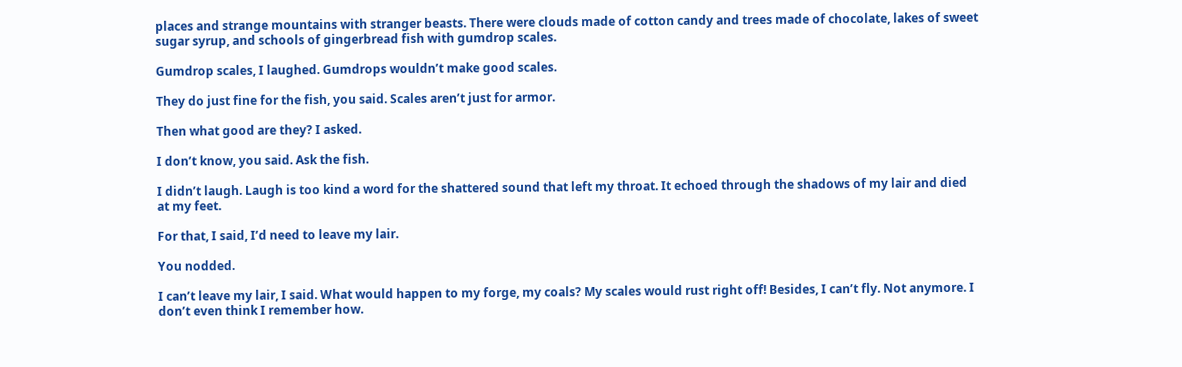places and strange mountains with stranger beasts. There were clouds made of cotton candy and trees made of chocolate, lakes of sweet sugar syrup, and schools of gingerbread fish with gumdrop scales.

Gumdrop scales, I laughed. Gumdrops wouldn’t make good scales.

They do just fine for the fish, you said. Scales aren’t just for armor.

Then what good are they? I asked.

I don’t know, you said. Ask the fish.

I didn’t laugh. Laugh is too kind a word for the shattered sound that left my throat. It echoed through the shadows of my lair and died at my feet.

For that, I said, I’d need to leave my lair.

You nodded.

I can’t leave my lair, I said. What would happen to my forge, my coals? My scales would rust right off! Besides, I can’t fly. Not anymore. I don’t even think I remember how.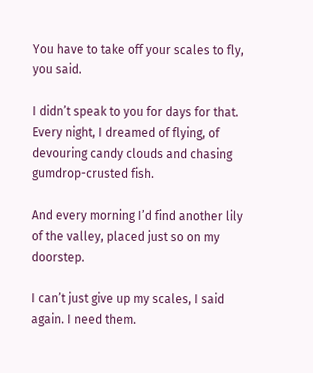You have to take off your scales to fly, you said.

I didn’t speak to you for days for that. Every night, I dreamed of flying, of devouring candy clouds and chasing gumdrop-crusted fish.

And every morning I’d find another lily of the valley, placed just so on my doorstep.

I can’t just give up my scales, I said again. I need them.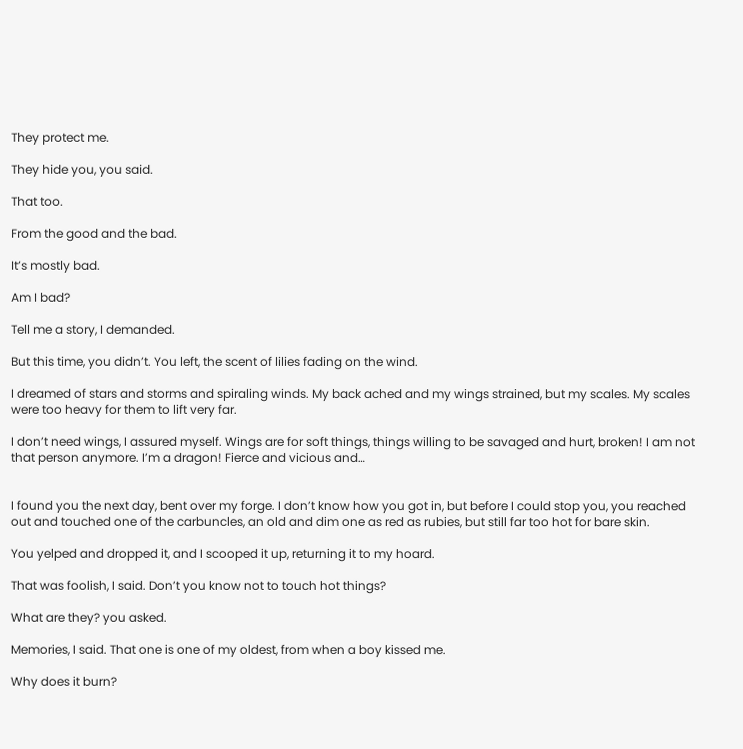They protect me.

They hide you, you said.

That too.

From the good and the bad.

It’s mostly bad.

Am I bad?

Tell me a story, I demanded.

But this time, you didn’t. You left, the scent of lilies fading on the wind.

I dreamed of stars and storms and spiraling winds. My back ached and my wings strained, but my scales. My scales were too heavy for them to lift very far.

I don’t need wings, I assured myself. Wings are for soft things, things willing to be savaged and hurt, broken! I am not that person anymore. I’m a dragon! Fierce and vicious and…


I found you the next day, bent over my forge. I don’t know how you got in, but before I could stop you, you reached out and touched one of the carbuncles, an old and dim one as red as rubies, but still far too hot for bare skin.

You yelped and dropped it, and I scooped it up, returning it to my hoard.

That was foolish, I said. Don’t you know not to touch hot things?

What are they? you asked.

Memories, I said. That one is one of my oldest, from when a boy kissed me.

Why does it burn?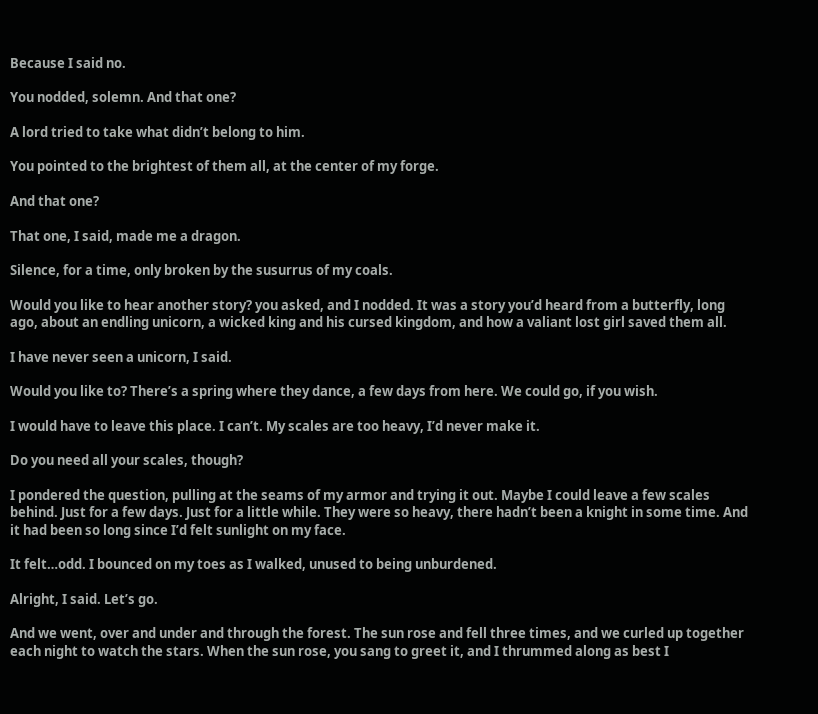Because I said no.

You nodded, solemn. And that one?

A lord tried to take what didn’t belong to him.

You pointed to the brightest of them all, at the center of my forge.

And that one?

That one, I said, made me a dragon.

Silence, for a time, only broken by the susurrus of my coals.

Would you like to hear another story? you asked, and I nodded. It was a story you’d heard from a butterfly, long ago, about an endling unicorn, a wicked king and his cursed kingdom, and how a valiant lost girl saved them all.

I have never seen a unicorn, I said.

Would you like to? There’s a spring where they dance, a few days from here. We could go, if you wish.

I would have to leave this place. I can’t. My scales are too heavy, I’d never make it.

Do you need all your scales, though?

I pondered the question, pulling at the seams of my armor and trying it out. Maybe I could leave a few scales behind. Just for a few days. Just for a little while. They were so heavy, there hadn’t been a knight in some time. And it had been so long since I’d felt sunlight on my face.

It felt…odd. I bounced on my toes as I walked, unused to being unburdened.

Alright, I said. Let’s go.

And we went, over and under and through the forest. The sun rose and fell three times, and we curled up together each night to watch the stars. When the sun rose, you sang to greet it, and I thrummed along as best I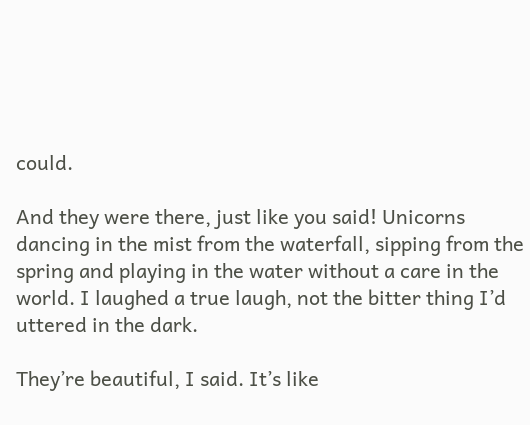could.

And they were there, just like you said! Unicorns dancing in the mist from the waterfall, sipping from the spring and playing in the water without a care in the world. I laughed a true laugh, not the bitter thing I’d uttered in the dark.

They’re beautiful, I said. It’s like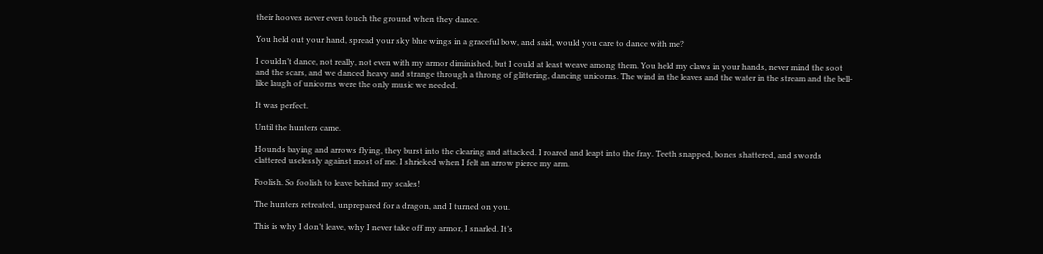their hooves never even touch the ground when they dance.

You held out your hand, spread your sky blue wings in a graceful bow, and said, would you care to dance with me?

I couldn’t dance, not really, not even with my armor diminished, but I could at least weave among them. You held my claws in your hands, never mind the soot and the scars, and we danced heavy and strange through a throng of glittering, dancing unicorns. The wind in the leaves and the water in the stream and the bell-like laugh of unicorns were the only music we needed.

It was perfect.

Until the hunters came.

Hounds baying and arrows flying, they burst into the clearing and attacked. I roared and leapt into the fray. Teeth snapped, bones shattered, and swords clattered uselessly against most of me. I shrieked when I felt an arrow pierce my arm.

Foolish. So foolish to leave behind my scales!

The hunters retreated, unprepared for a dragon, and I turned on you.

This is why I don’t leave, why I never take off my armor, I snarled. It’s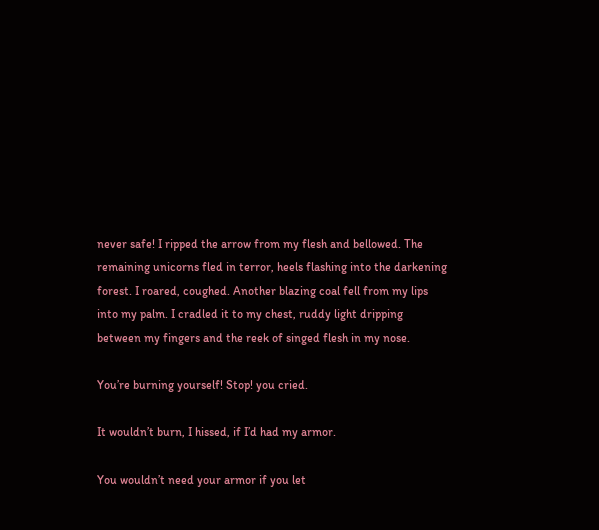never safe! I ripped the arrow from my flesh and bellowed. The remaining unicorns fled in terror, heels flashing into the darkening forest. I roared, coughed. Another blazing coal fell from my lips into my palm. I cradled it to my chest, ruddy light dripping between my fingers and the reek of singed flesh in my nose.

You’re burning yourself! Stop! you cried.

It wouldn’t burn, I hissed, if I’d had my armor.

You wouldn’t need your armor if you let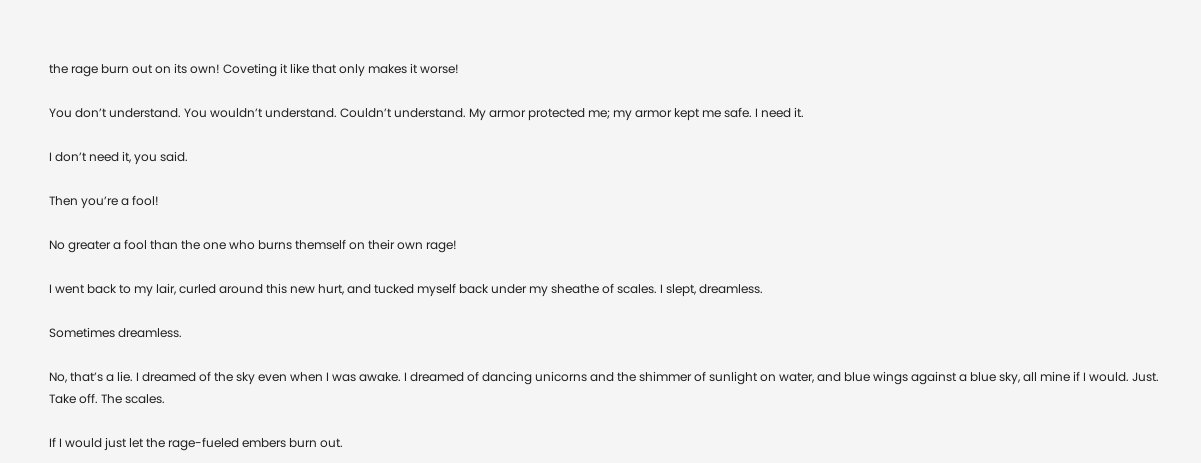the rage burn out on its own! Coveting it like that only makes it worse!

You don’t understand. You wouldn’t understand. Couldn’t understand. My armor protected me; my armor kept me safe. I need it.

I don’t need it, you said.

Then you’re a fool!

No greater a fool than the one who burns themself on their own rage!

I went back to my lair, curled around this new hurt, and tucked myself back under my sheathe of scales. I slept, dreamless.

Sometimes dreamless.

No, that’s a lie. I dreamed of the sky even when I was awake. I dreamed of dancing unicorns and the shimmer of sunlight on water, and blue wings against a blue sky, all mine if I would. Just. Take off. The scales.

If I would just let the rage-fueled embers burn out.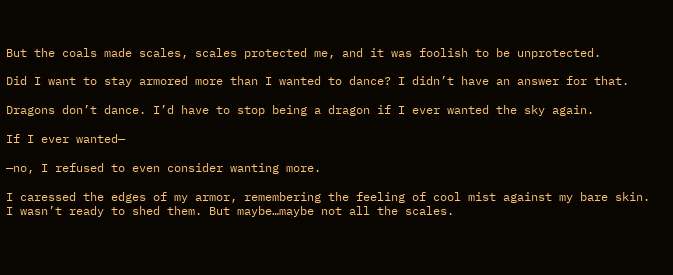But the coals made scales, scales protected me, and it was foolish to be unprotected.

Did I want to stay armored more than I wanted to dance? I didn’t have an answer for that.

Dragons don’t dance. I’d have to stop being a dragon if I ever wanted the sky again.

If I ever wanted—

—no, I refused to even consider wanting more.

I caressed the edges of my armor, remembering the feeling of cool mist against my bare skin. I wasn’t ready to shed them. But maybe…maybe not all the scales.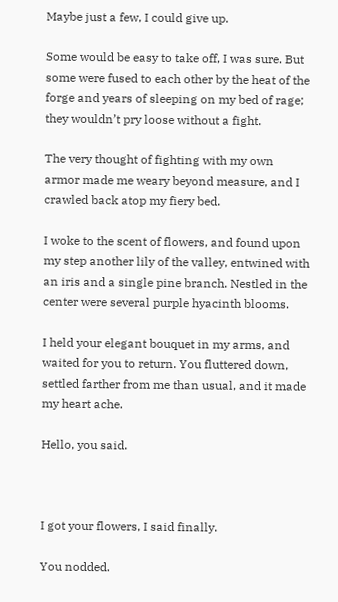Maybe just a few, I could give up.

Some would be easy to take off, I was sure. But some were fused to each other by the heat of the forge and years of sleeping on my bed of rage; they wouldn’t pry loose without a fight.

The very thought of fighting with my own armor made me weary beyond measure, and I crawled back atop my fiery bed.

I woke to the scent of flowers, and found upon my step another lily of the valley, entwined with an iris and a single pine branch. Nestled in the center were several purple hyacinth blooms.

I held your elegant bouquet in my arms, and waited for you to return. You fluttered down, settled farther from me than usual, and it made my heart ache.

Hello, you said.



I got your flowers, I said finally.

You nodded.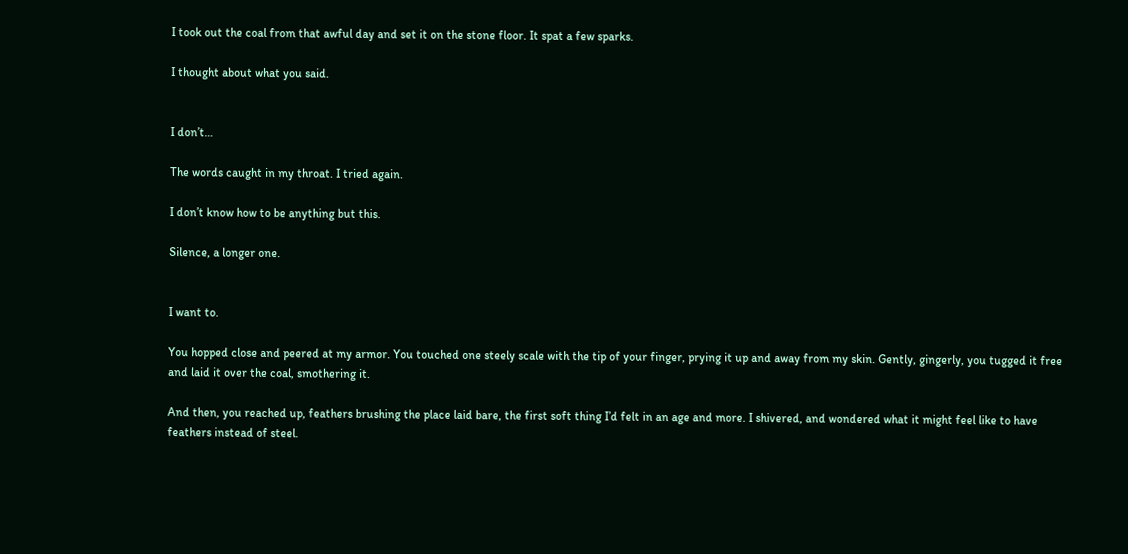I took out the coal from that awful day and set it on the stone floor. It spat a few sparks.

I thought about what you said.


I don’t…

The words caught in my throat. I tried again.

I don’t know how to be anything but this.

Silence, a longer one.


I want to.

You hopped close and peered at my armor. You touched one steely scale with the tip of your finger, prying it up and away from my skin. Gently, gingerly, you tugged it free and laid it over the coal, smothering it.

And then, you reached up, feathers brushing the place laid bare, the first soft thing I’d felt in an age and more. I shivered, and wondered what it might feel like to have feathers instead of steel.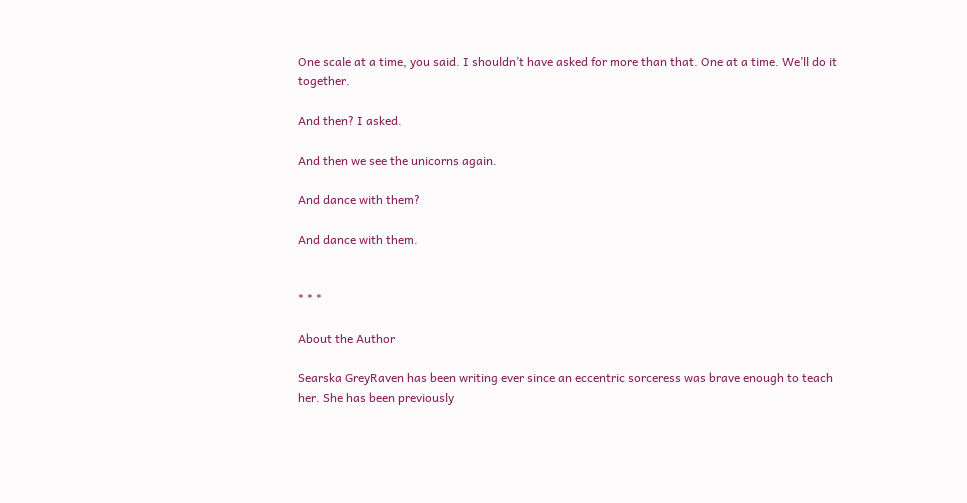One scale at a time, you said. I shouldn’t have asked for more than that. One at a time. We’ll do it together.

And then? I asked.

And then we see the unicorns again.

And dance with them?

And dance with them.


* * *

About the Author

Searska GreyRaven has been writing ever since an eccentric sorceress was brave enough to teach her. She has been previously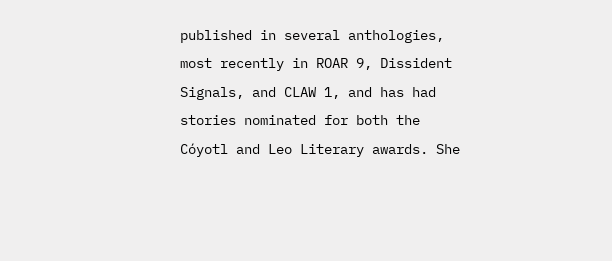published in several anthologies, most recently in ROAR 9, Dissident Signals, and CLAW 1, and has had stories nominated for both the Cóyotl and Leo Literary awards. She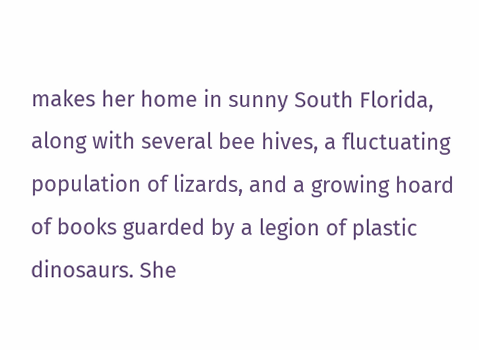makes her home in sunny South Florida, along with several bee hives, a fluctuating population of lizards, and a growing hoard of books guarded by a legion of plastic dinosaurs. She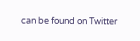can be found on Twitter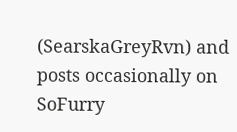(SearskaGreyRvn) and posts occasionally on SoFurry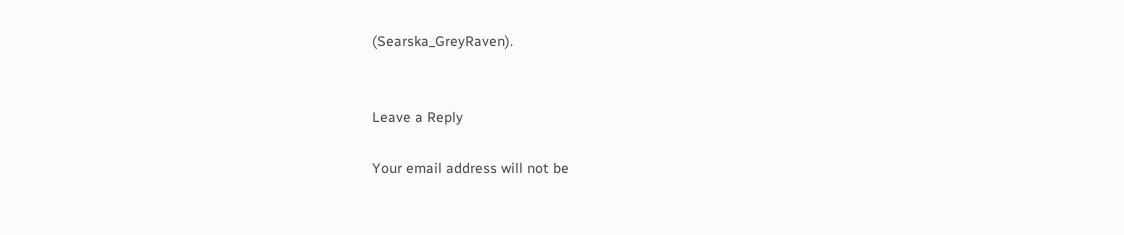(Searska_GreyRaven).


Leave a Reply

Your email address will not be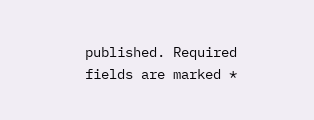published. Required fields are marked *